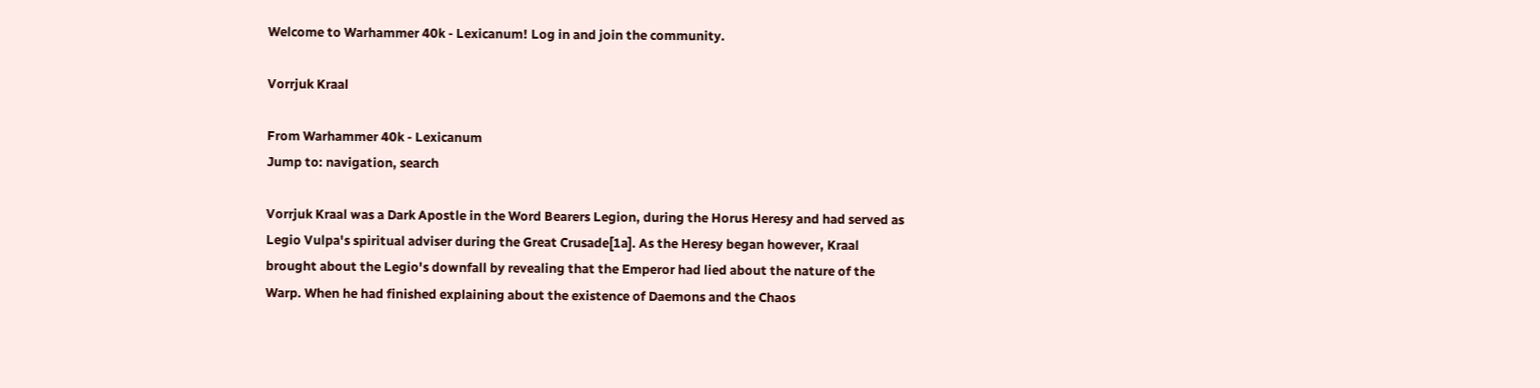Welcome to Warhammer 40k - Lexicanum! Log in and join the community.

Vorrjuk Kraal

From Warhammer 40k - Lexicanum
Jump to: navigation, search

Vorrjuk Kraal was a Dark Apostle in the Word Bearers Legion, during the Horus Heresy and had served as Legio Vulpa's spiritual adviser during the Great Crusade[1a]. As the Heresy began however, Kraal brought about the Legio's downfall by revealing that the Emperor had lied about the nature of the Warp. When he had finished explaining about the existence of Daemons and the Chaos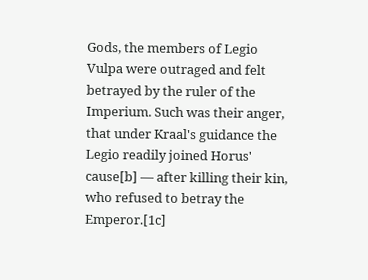Gods, the members of Legio Vulpa were outraged and felt betrayed by the ruler of the Imperium. Such was their anger, that under Kraal's guidance the Legio readily joined Horus' cause[b] — after killing their kin, who refused to betray the Emperor.[1c]